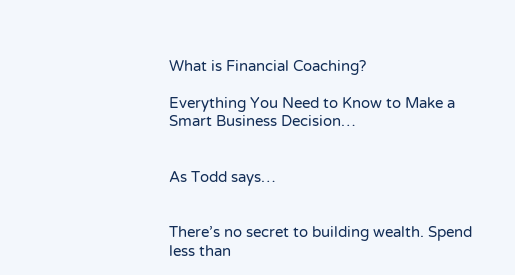What is Financial Coaching?

Everything You Need to Know to Make a Smart Business Decision…


As Todd says…


There’s no secret to building wealth. Spend less than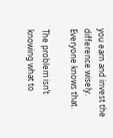you earn and invest the difference wisely. Everyone knows that.

The problem isn’t knowing what to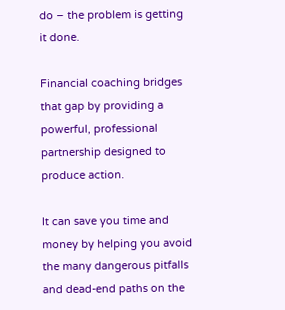do – the problem is getting it done.

Financial coaching bridges that gap by providing a powerful, professional partnership designed to produce action.

It can save you time and money by helping you avoid the many dangerous pitfalls and dead-end paths on the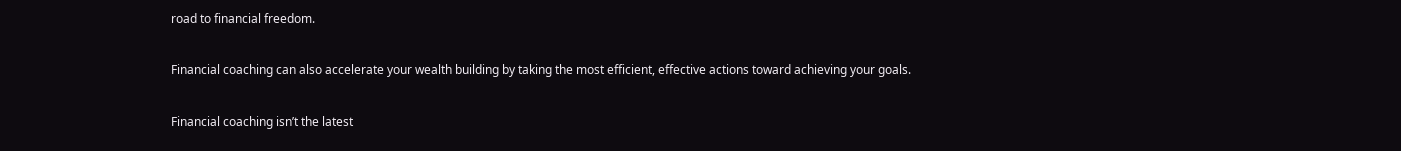road to financial freedom.

Financial coaching can also accelerate your wealth building by taking the most efficient, effective actions toward achieving your goals.

Financial coaching isn’t the latest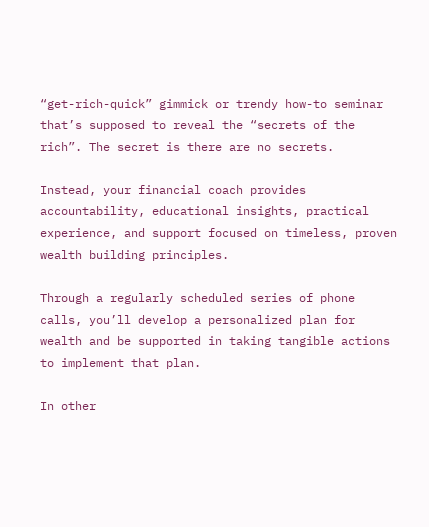“get-rich-quick” gimmick or trendy how-to seminar that’s supposed to reveal the “secrets of the rich”. The secret is there are no secrets.

Instead, your financial coach provides accountability, educational insights, practical experience, and support focused on timeless, proven wealth building principles.

Through a regularly scheduled series of phone calls, you’ll develop a personalized plan for wealth and be supported in taking tangible actions to implement that plan.

In other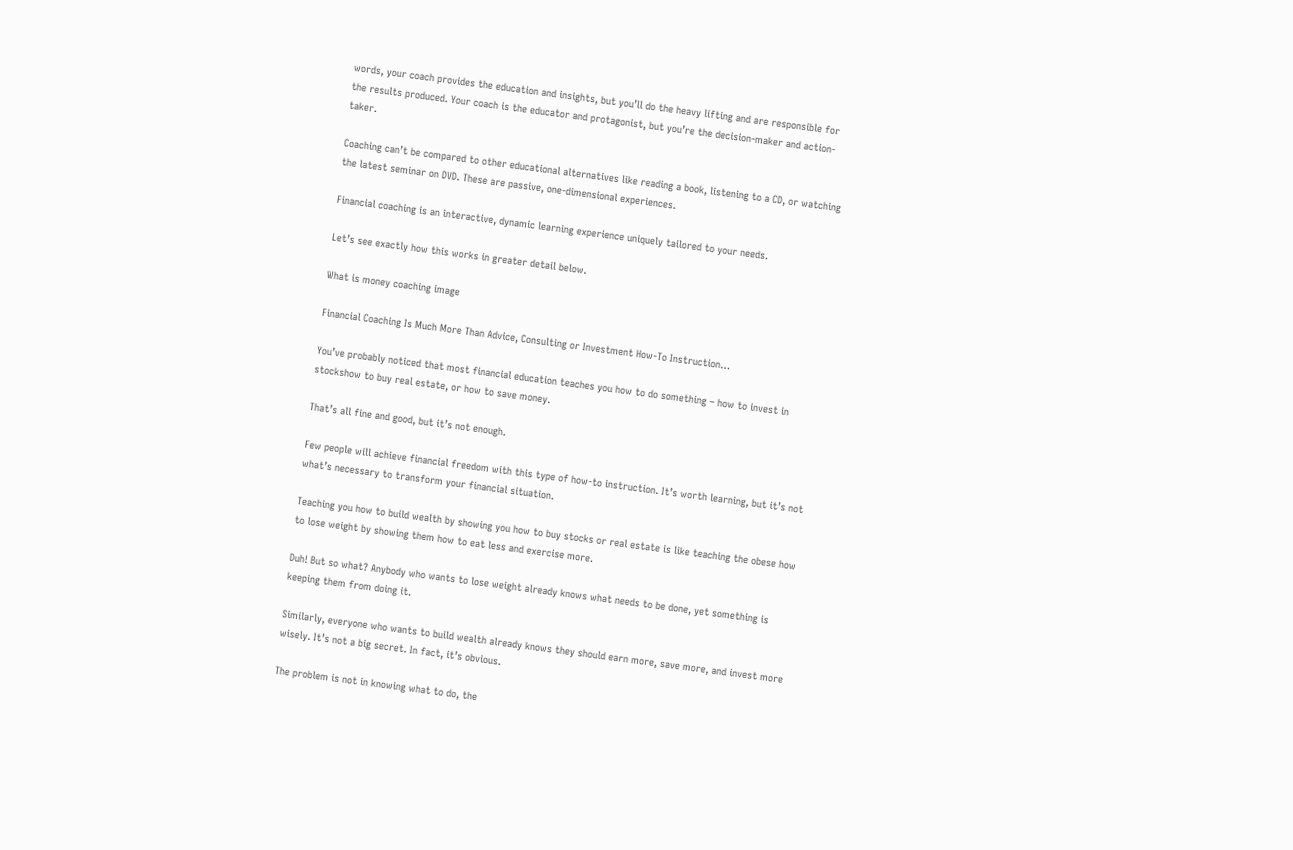words, your coach provides the education and insights, but you’ll do the heavy lifting and are responsible for the results produced. Your coach is the educator and protagonist, but you’re the decision-maker and action-taker.

Coaching can’t be compared to other educational alternatives like reading a book, listening to a CD, or watching the latest seminar on DVD. These are passive, one-dimensional experiences.

Financial coaching is an interactive, dynamic learning experience uniquely tailored to your needs.

Let’s see exactly how this works in greater detail below.

What is money coaching image

Financial Coaching Is Much More Than Advice, Consulting or Investment How-To Instruction…

You’ve probably noticed that most financial education teaches you how to do something – how to invest in stockshow to buy real estate, or how to save money.

That’s all fine and good, but it’s not enough.

Few people will achieve financial freedom with this type of how-to instruction. It’s worth learning, but it’s not what’s necessary to transform your financial situation.

Teaching you how to build wealth by showing you how to buy stocks or real estate is like teaching the obese how to lose weight by showing them how to eat less and exercise more.

Duh! But so what? Anybody who wants to lose weight already knows what needs to be done, yet something is keeping them from doing it.

Similarly, everyone who wants to build wealth already knows they should earn more, save more, and invest more wisely. It’s not a big secret. In fact, it’s obvious.

The problem is not in knowing what to do, the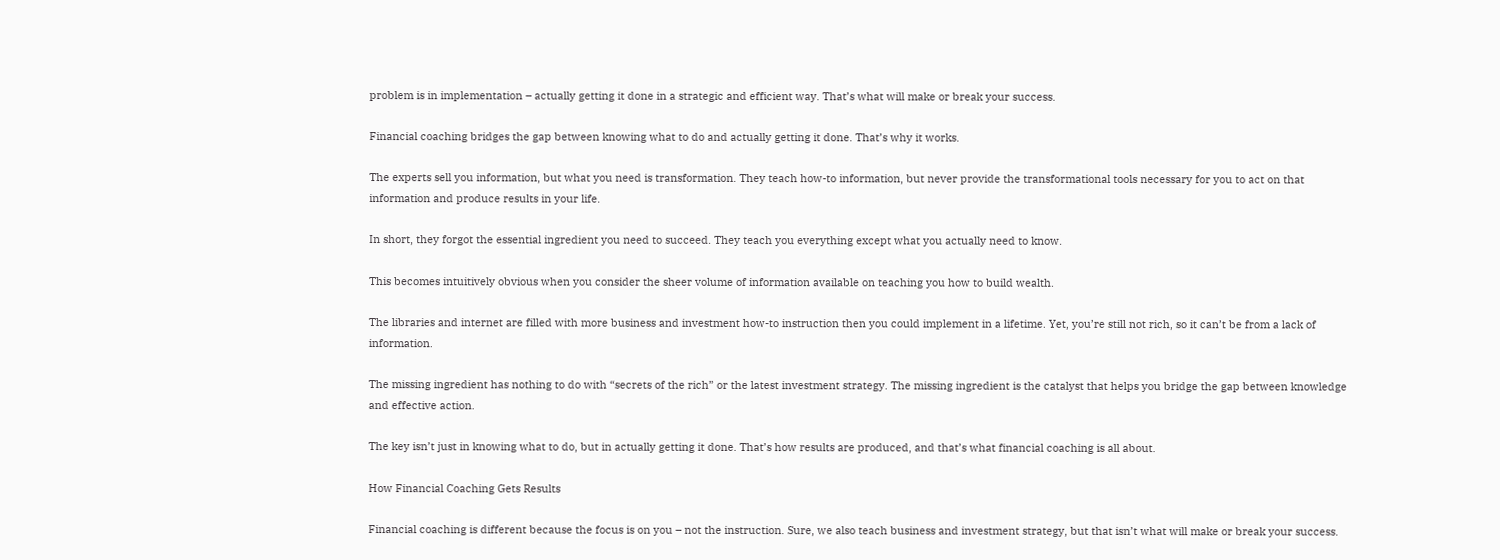problem is in implementation – actually getting it done in a strategic and efficient way. That’s what will make or break your success.

Financial coaching bridges the gap between knowing what to do and actually getting it done. That’s why it works.

The experts sell you information, but what you need is transformation. They teach how-to information, but never provide the transformational tools necessary for you to act on that information and produce results in your life.

In short, they forgot the essential ingredient you need to succeed. They teach you everything except what you actually need to know.

This becomes intuitively obvious when you consider the sheer volume of information available on teaching you how to build wealth.

The libraries and internet are filled with more business and investment how-to instruction then you could implement in a lifetime. Yet, you’re still not rich, so it can’t be from a lack of information.

The missing ingredient has nothing to do with “secrets of the rich” or the latest investment strategy. The missing ingredient is the catalyst that helps you bridge the gap between knowledge and effective action.

The key isn’t just in knowing what to do, but in actually getting it done. That’s how results are produced, and that’s what financial coaching is all about.

How Financial Coaching Gets Results

Financial coaching is different because the focus is on you – not the instruction. Sure, we also teach business and investment strategy, but that isn’t what will make or break your success.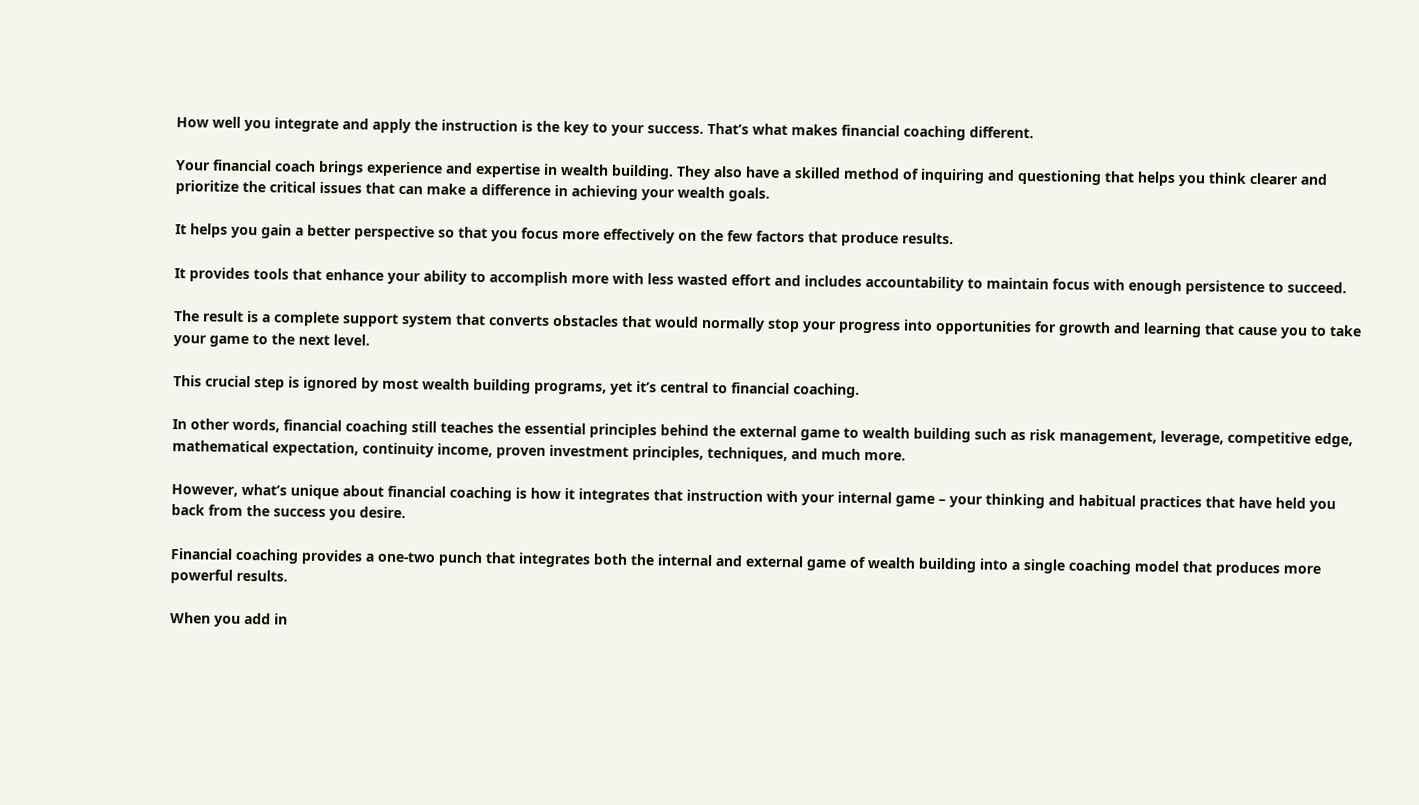How well you integrate and apply the instruction is the key to your success. That’s what makes financial coaching different.

Your financial coach brings experience and expertise in wealth building. They also have a skilled method of inquiring and questioning that helps you think clearer and prioritize the critical issues that can make a difference in achieving your wealth goals.

It helps you gain a better perspective so that you focus more effectively on the few factors that produce results.

It provides tools that enhance your ability to accomplish more with less wasted effort and includes accountability to maintain focus with enough persistence to succeed.

The result is a complete support system that converts obstacles that would normally stop your progress into opportunities for growth and learning that cause you to take your game to the next level.

This crucial step is ignored by most wealth building programs, yet it’s central to financial coaching.

In other words, financial coaching still teaches the essential principles behind the external game to wealth building such as risk management, leverage, competitive edge, mathematical expectation, continuity income, proven investment principles, techniques, and much more.

However, what’s unique about financial coaching is how it integrates that instruction with your internal game – your thinking and habitual practices that have held you back from the success you desire.

Financial coaching provides a one-two punch that integrates both the internal and external game of wealth building into a single coaching model that produces more powerful results.

When you add in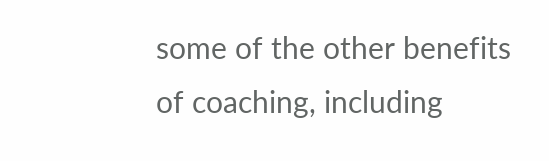some of the other benefits of coaching, including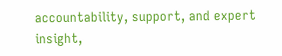accountability, support, and expert insight,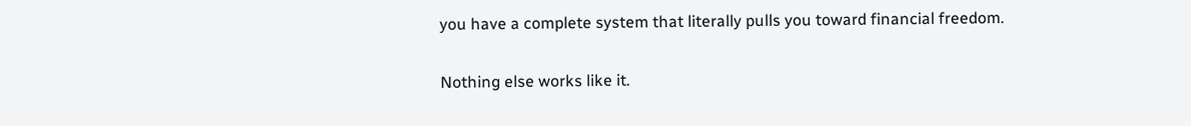you have a complete system that literally pulls you toward financial freedom.

Nothing else works like it.